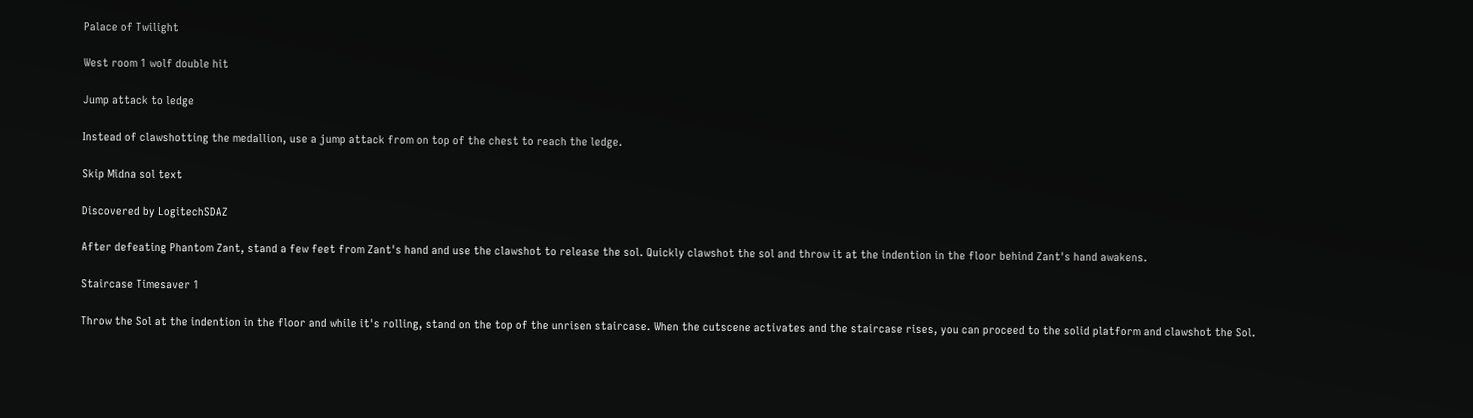Palace of Twilight

West room 1 wolf double hit

Jump attack to ledge

Instead of clawshotting the medallion, use a jump attack from on top of the chest to reach the ledge.

Skip Midna sol text

Discovered by LogitechSDAZ

After defeating Phantom Zant, stand a few feet from Zant's hand and use the clawshot to release the sol. Quickly clawshot the sol and throw it at the indention in the floor behind Zant's hand awakens.

Staircase Timesaver 1

Throw the Sol at the indention in the floor and while it's rolling, stand on the top of the unrisen staircase. When the cutscene activates and the staircase rises, you can proceed to the solid platform and clawshot the Sol.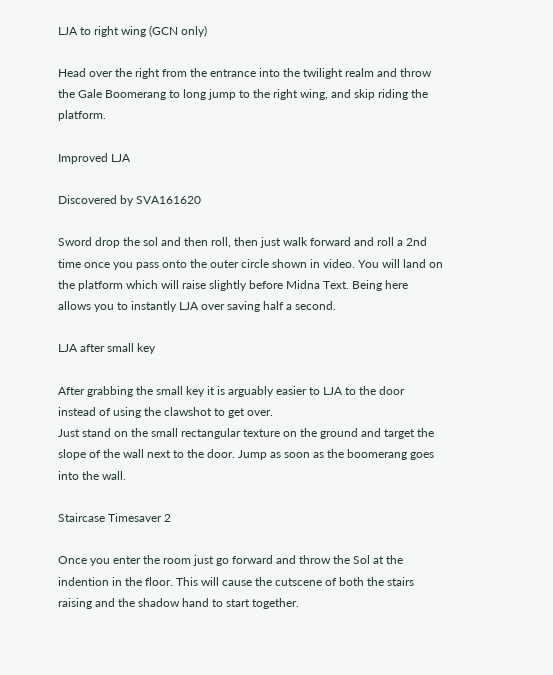LJA to right wing (GCN only)

Head over the right from the entrance into the twilight realm and throw the Gale Boomerang to long jump to the right wing, and skip riding the platform.

Improved LJA

Discovered by SVA161620

Sword drop the sol and then roll, then just walk forward and roll a 2nd time once you pass onto the outer circle shown in video. You will land on the platform which will raise slightly before Midna Text. Being here allows you to instantly LJA over saving half a second.

LJA after small key

After grabbing the small key it is arguably easier to LJA to the door instead of using the clawshot to get over.
Just stand on the small rectangular texture on the ground and target the slope of the wall next to the door. Jump as soon as the boomerang goes into the wall.

Staircase Timesaver 2

Once you enter the room just go forward and throw the Sol at the indention in the floor. This will cause the cutscene of both the stairs raising and the shadow hand to start together.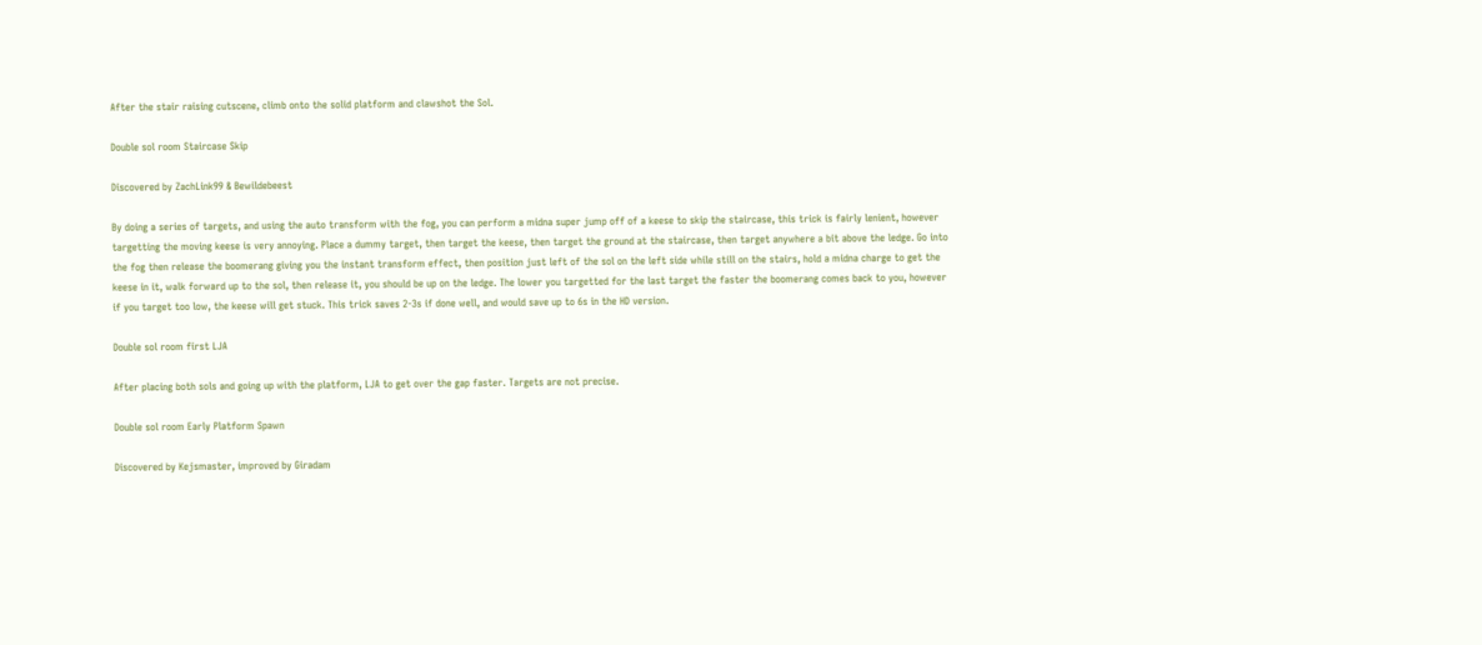After the stair raising cutscene, climb onto the solid platform and clawshot the Sol.

Double sol room Staircase Skip

Discovered by ZachLink99 & Bewildebeest

By doing a series of targets, and using the auto transform with the fog, you can perform a midna super jump off of a keese to skip the staircase, this trick is fairly lenient, however targetting the moving keese is very annoying. Place a dummy target, then target the keese, then target the ground at the staircase, then target anywhere a bit above the ledge. Go into the fog then release the boomerang giving you the instant transform effect, then position just left of the sol on the left side while still on the stairs, hold a midna charge to get the keese in it, walk forward up to the sol, then release it, you should be up on the ledge. The lower you targetted for the last target the faster the boomerang comes back to you, however if you target too low, the keese will get stuck. This trick saves 2-3s if done well, and would save up to 6s in the HD version.

Double sol room first LJA

After placing both sols and going up with the platform, LJA to get over the gap faster. Targets are not precise.

Double sol room Early Platform Spawn

Discovered by Kejsmaster, improved by Giradam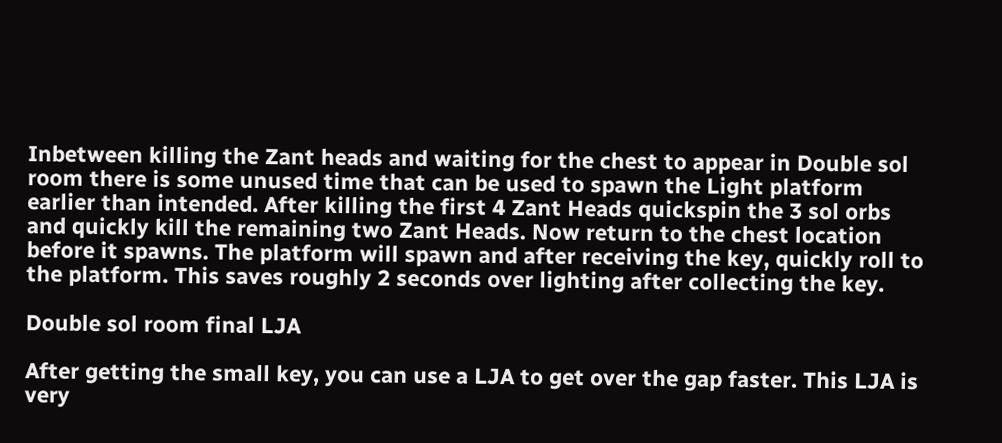Inbetween killing the Zant heads and waiting for the chest to appear in Double sol room there is some unused time that can be used to spawn the Light platform earlier than intended. After killing the first 4 Zant Heads quickspin the 3 sol orbs and quickly kill the remaining two Zant Heads. Now return to the chest location before it spawns. The platform will spawn and after receiving the key, quickly roll to the platform. This saves roughly 2 seconds over lighting after collecting the key.

Double sol room final LJA

After getting the small key, you can use a LJA to get over the gap faster. This LJA is very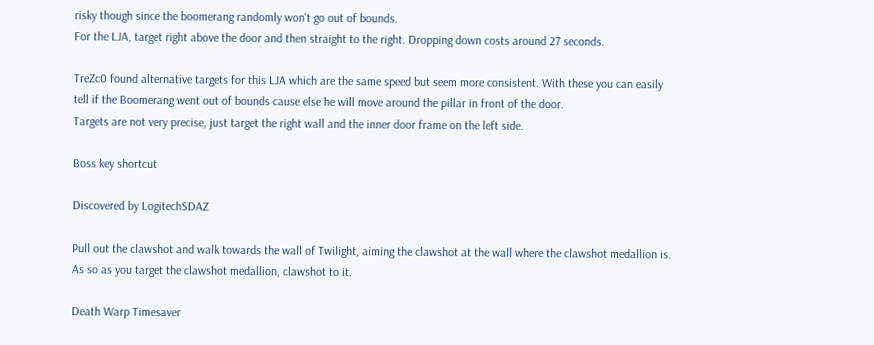risky though since the boomerang randomly won't go out of bounds.
For the LJA, target right above the door and then straight to the right. Dropping down costs around 27 seconds.

TreZc0 found alternative targets for this LJA which are the same speed but seem more consistent. With these you can easily tell if the Boomerang went out of bounds cause else he will move around the pillar in front of the door.
Targets are not very precise, just target the right wall and the inner door frame on the left side.

Boss key shortcut

Discovered by LogitechSDAZ

Pull out the clawshot and walk towards the wall of Twilight, aiming the clawshot at the wall where the clawshot medallion is. As so as you target the clawshot medallion, clawshot to it.

Death Warp Timesaver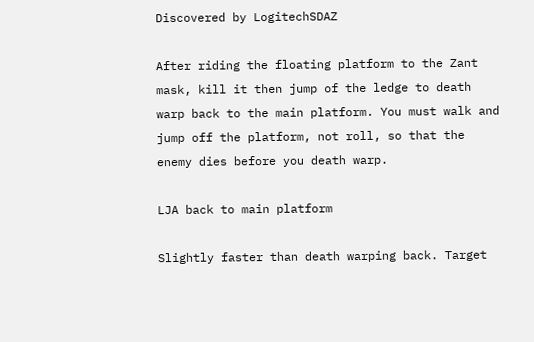Discovered by LogitechSDAZ

After riding the floating platform to the Zant mask, kill it then jump of the ledge to death warp back to the main platform. You must walk and jump off the platform, not roll, so that the enemy dies before you death warp.

LJA back to main platform

Slightly faster than death warping back. Target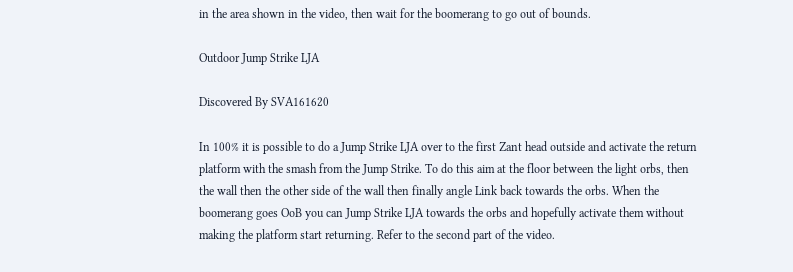in the area shown in the video, then wait for the boomerang to go out of bounds.

Outdoor Jump Strike LJA

Discovered By SVA161620

In 100% it is possible to do a Jump Strike LJA over to the first Zant head outside and activate the return platform with the smash from the Jump Strike. To do this aim at the floor between the light orbs, then the wall then the other side of the wall then finally angle Link back towards the orbs. When the boomerang goes OoB you can Jump Strike LJA towards the orbs and hopefully activate them without making the platform start returning. Refer to the second part of the video.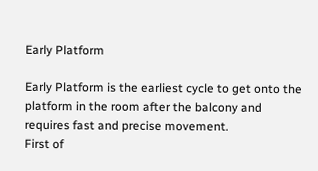Early Platform

Early Platform is the earliest cycle to get onto the platform in the room after the balcony and requires fast and precise movement.
First of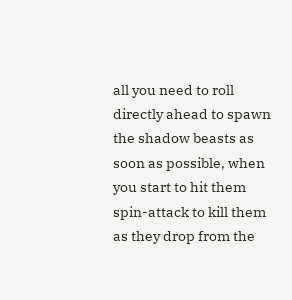all you need to roll directly ahead to spawn the shadow beasts as soon as possible, when you start to hit them spin-attack to kill them as they drop from the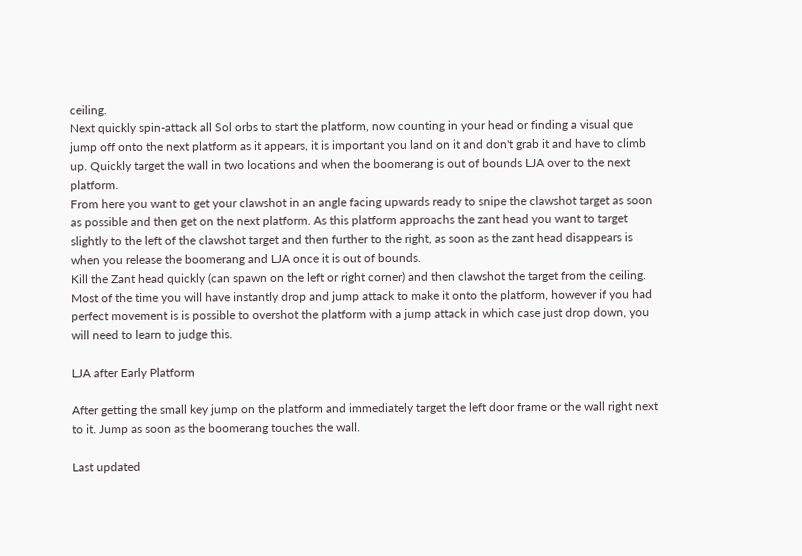ceiling.
Next quickly spin-attack all Sol orbs to start the platform, now counting in your head or finding a visual que jump off onto the next platform as it appears, it is important you land on it and don't grab it and have to climb up. Quickly target the wall in two locations and when the boomerang is out of bounds LJA over to the next platform.
From here you want to get your clawshot in an angle facing upwards ready to snipe the clawshot target as soon as possible and then get on the next platform. As this platform approachs the zant head you want to target slightly to the left of the clawshot target and then further to the right, as soon as the zant head disappears is when you release the boomerang and LJA once it is out of bounds.
Kill the Zant head quickly (can spawn on the left or right corner) and then clawshot the target from the ceiling. Most of the time you will have instantly drop and jump attack to make it onto the platform, however if you had perfect movement is is possible to overshot the platform with a jump attack in which case just drop down, you will need to learn to judge this.

LJA after Early Platform

After getting the small key jump on the platform and immediately target the left door frame or the wall right next to it. Jump as soon as the boomerang touches the wall.

Last updated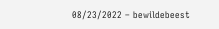08/23/2022 – bewildebeest